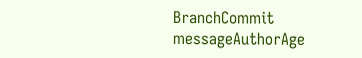BranchCommit messageAuthorAge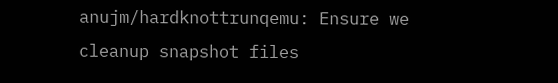anujm/hardknottrunqemu: Ensure we cleanup snapshot files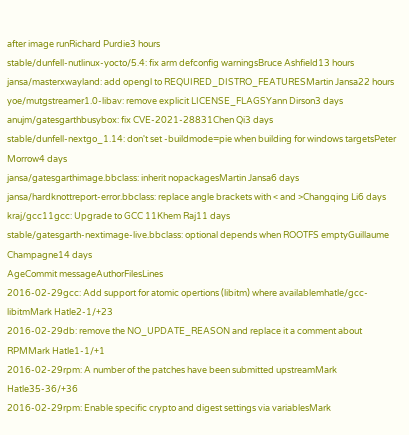after image runRichard Purdie3 hours
stable/dunfell-nutlinux-yocto/5.4: fix arm defconfig warningsBruce Ashfield13 hours
jansa/masterxwayland: add opengl to REQUIRED_DISTRO_FEATURESMartin Jansa22 hours
yoe/mutgstreamer1.0-libav: remove explicit LICENSE_FLAGSYann Dirson3 days
anujm/gatesgarthbusybox: fix CVE-2021-28831Chen Qi3 days
stable/dunfell-nextgo_1.14: don't set -buildmode=pie when building for windows targetsPeter Morrow4 days
jansa/gatesgarthimage.bbclass: inherit nopackagesMartin Jansa6 days
jansa/hardknottreport-error.bbclass: replace angle brackets with < and >Changqing Li6 days
kraj/gcc11gcc: Upgrade to GCC 11Khem Raj11 days
stable/gatesgarth-nextimage-live.bbclass: optional depends when ROOTFS emptyGuillaume Champagne14 days
AgeCommit messageAuthorFilesLines
2016-02-29gcc: Add support for atomic opertions (libitm) where availablemhatle/gcc-libitmMark Hatle2-1/+23
2016-02-29db: remove the NO_UPDATE_REASON and replace it a comment about RPMMark Hatle1-1/+1
2016-02-29rpm: A number of the patches have been submitted upstreamMark Hatle35-36/+36
2016-02-29rpm: Enable specific crypto and digest settings via variablesMark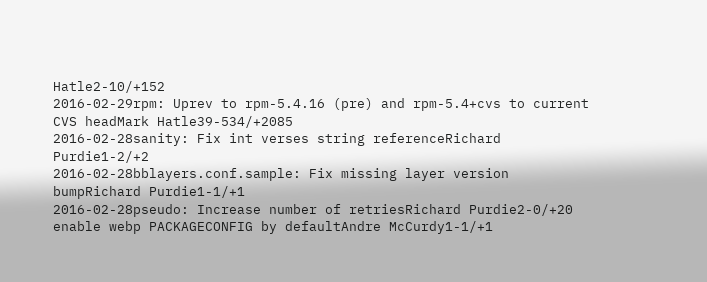Hatle2-10/+152
2016-02-29rpm: Uprev to rpm-5.4.16 (pre) and rpm-5.4+cvs to current CVS headMark Hatle39-534/+2085
2016-02-28sanity: Fix int verses string referenceRichard Purdie1-2/+2
2016-02-28bblayers.conf.sample: Fix missing layer version bumpRichard Purdie1-1/+1
2016-02-28pseudo: Increase number of retriesRichard Purdie2-0/+20 enable webp PACKAGECONFIG by defaultAndre McCurdy1-1/+1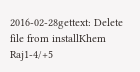2016-02-28gettext: Delete file from installKhem Raj1-4/+5